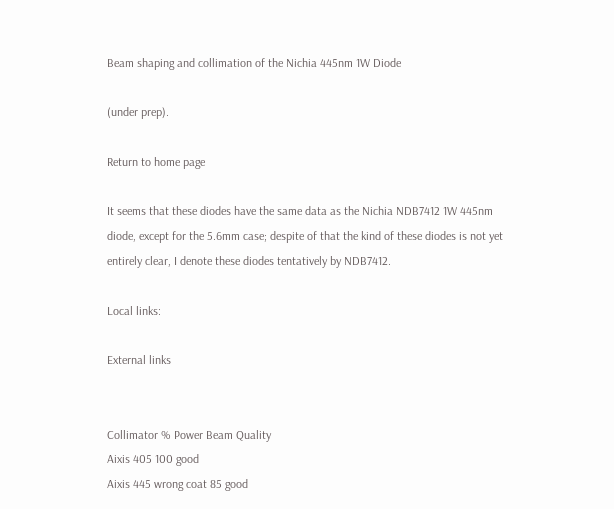Beam shaping and collimation of the Nichia 445nm 1W Diode

(under prep).

Return to home page

It seems that these diodes have the same data as the Nichia NDB7412 1W 445nm diode, except for the 5.6mm case; despite of that the kind of these diodes is not yet entirely clear, I denote these diodes tentatively by NDB7412.

Local links:

External links


Collimator % Power Beam Quality
Aixis 405 100 good
Aixis 445 wrong coat 85 good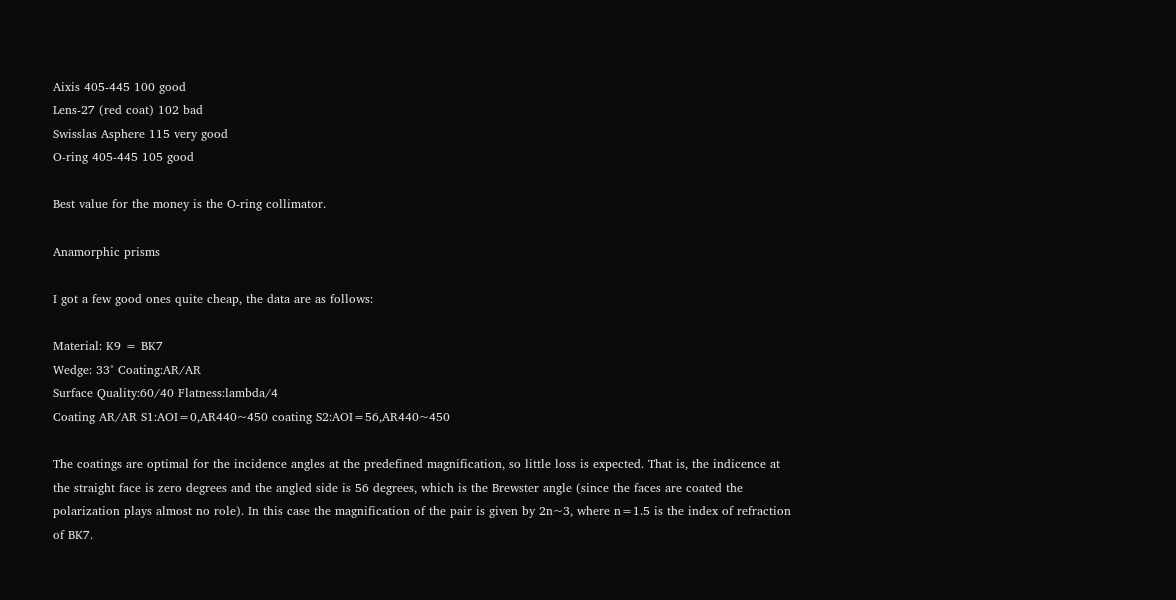Aixis 405-445 100 good
Lens-27 (red coat) 102 bad
Swisslas Asphere 115 very good
O-ring 405-445 105 good

Best value for the money is the O-ring collimator.

Anamorphic prisms

I got a few good ones quite cheap, the data are as follows:

Material: K9 = BK7
Wedge: 33° Coating:AR/AR
Surface Quality:60/40 Flatness:lambda/4
Coating AR/AR S1:AOI=0,AR440~450 coating S2:AOI=56,AR440~450

The coatings are optimal for the incidence angles at the predefined magnification, so little loss is expected. That is, the indicence at the straight face is zero degrees and the angled side is 56 degrees, which is the Brewster angle (since the faces are coated the polarization plays almost no role). In this case the magnification of the pair is given by 2n~3, where n=1.5 is the index of refraction of BK7.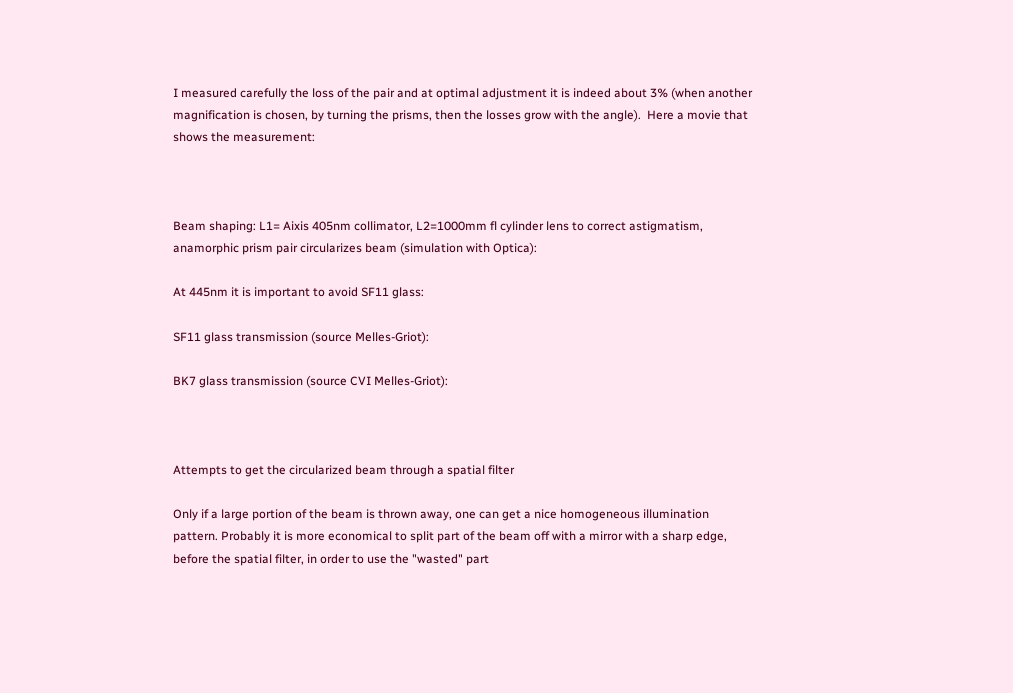I measured carefully the loss of the pair and at optimal adjustment it is indeed about 3% (when another magnification is chosen, by turning the prisms, then the losses grow with the angle).  Here a movie that shows the measurement:



Beam shaping: L1= Aixis 405nm collimator, L2=1000mm fl cylinder lens to correct astigmatism, anamorphic prism pair circularizes beam (simulation with Optica):

At 445nm it is important to avoid SF11 glass:

SF11 glass transmission (source Melles-Griot):

BK7 glass transmission (source CVI Melles-Griot):



Attempts to get the circularized beam through a spatial filter

Only if a large portion of the beam is thrown away, one can get a nice homogeneous illumination pattern. Probably it is more economical to split part of the beam off with a mirror with a sharp edge, before the spatial filter, in order to use the "wasted" part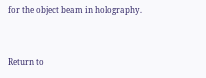for the object beam in holography.


Return to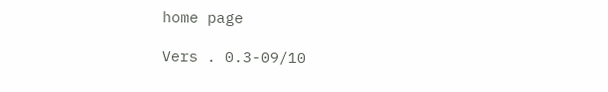home page

Vers . 0.3-09/10